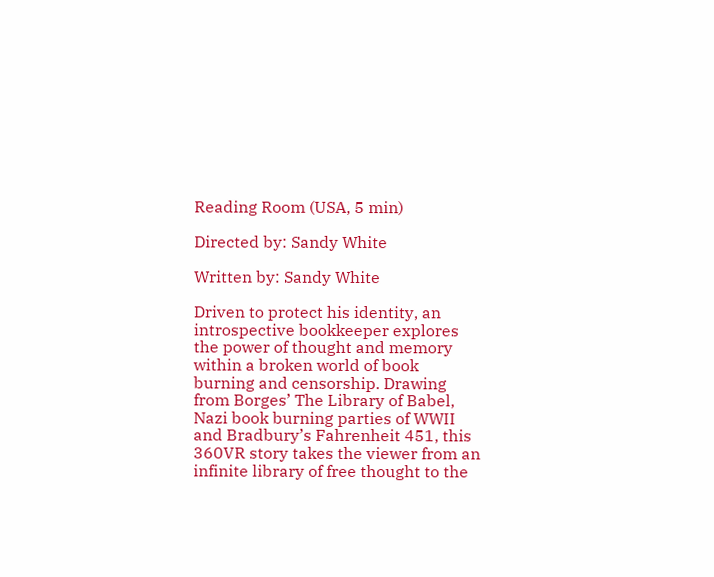Reading Room (USA, 5 min)

Directed by: Sandy White

Written by: Sandy White

Driven to protect his identity, an introspective bookkeeper explores the power of thought and memory within a broken world of book burning and censorship. Drawing from Borges’ The Library of Babel, Nazi book burning parties of WWII and Bradbury’s Fahrenheit 451, this 360VR story takes the viewer from an infinite library of free thought to the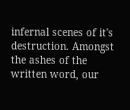infernal scenes of it's destruction. Amongst the ashes of the written word, our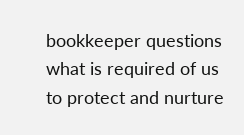bookkeeper questions what is required of us to protect and nurture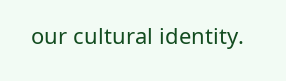our cultural identity.